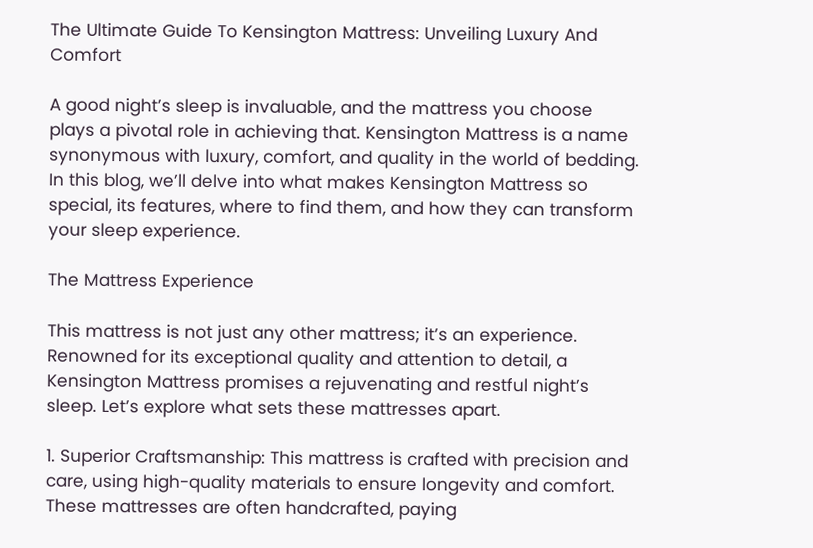The Ultimate Guide To Kensington Mattress: Unveiling Luxury And Comfort

A good night’s sleep is invaluable, and the mattress you choose plays a pivotal role in achieving that. Kensington Mattress is a name synonymous with luxury, comfort, and quality in the world of bedding. In this blog, we’ll delve into what makes Kensington Mattress so special, its features, where to find them, and how they can transform your sleep experience.

The Mattress Experience

This mattress is not just any other mattress; it’s an experience. Renowned for its exceptional quality and attention to detail, a Kensington Mattress promises a rejuvenating and restful night’s sleep. Let’s explore what sets these mattresses apart.

1. Superior Craftsmanship: This mattress is crafted with precision and care, using high-quality materials to ensure longevity and comfort. These mattresses are often handcrafted, paying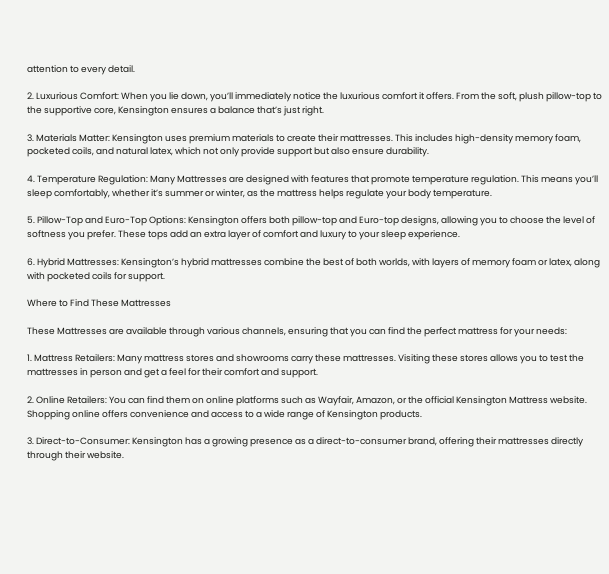attention to every detail.

2. Luxurious Comfort: When you lie down, you’ll immediately notice the luxurious comfort it offers. From the soft, plush pillow-top to the supportive core, Kensington ensures a balance that’s just right.

3. Materials Matter: Kensington uses premium materials to create their mattresses. This includes high-density memory foam, pocketed coils, and natural latex, which not only provide support but also ensure durability.

4. Temperature Regulation: Many Mattresses are designed with features that promote temperature regulation. This means you’ll sleep comfortably, whether it’s summer or winter, as the mattress helps regulate your body temperature.

5. Pillow-Top and Euro-Top Options: Kensington offers both pillow-top and Euro-top designs, allowing you to choose the level of softness you prefer. These tops add an extra layer of comfort and luxury to your sleep experience.

6. Hybrid Mattresses: Kensington’s hybrid mattresses combine the best of both worlds, with layers of memory foam or latex, along with pocketed coils for support.

Where to Find These Mattresses

These Mattresses are available through various channels, ensuring that you can find the perfect mattress for your needs:

1. Mattress Retailers: Many mattress stores and showrooms carry these mattresses. Visiting these stores allows you to test the mattresses in person and get a feel for their comfort and support.

2. Online Retailers: You can find them on online platforms such as Wayfair, Amazon, or the official Kensington Mattress website. Shopping online offers convenience and access to a wide range of Kensington products.

3. Direct-to-Consumer: Kensington has a growing presence as a direct-to-consumer brand, offering their mattresses directly through their website.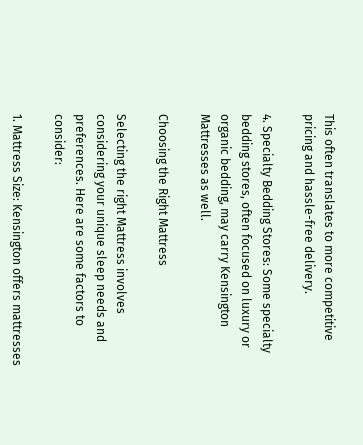This often translates to more competitive pricing and hassle-free delivery.

4. Specialty Bedding Stores: Some specialty bedding stores, often focused on luxury or organic bedding, may carry Kensington Mattresses as well.

Choosing the Right Mattress

Selecting the right Mattress involves considering your unique sleep needs and preferences. Here are some factors to consider:

1. Mattress Size: Kensington offers mattresses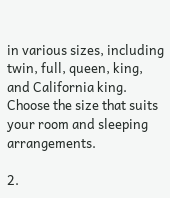in various sizes, including twin, full, queen, king, and California king. Choose the size that suits your room and sleeping arrangements.

2.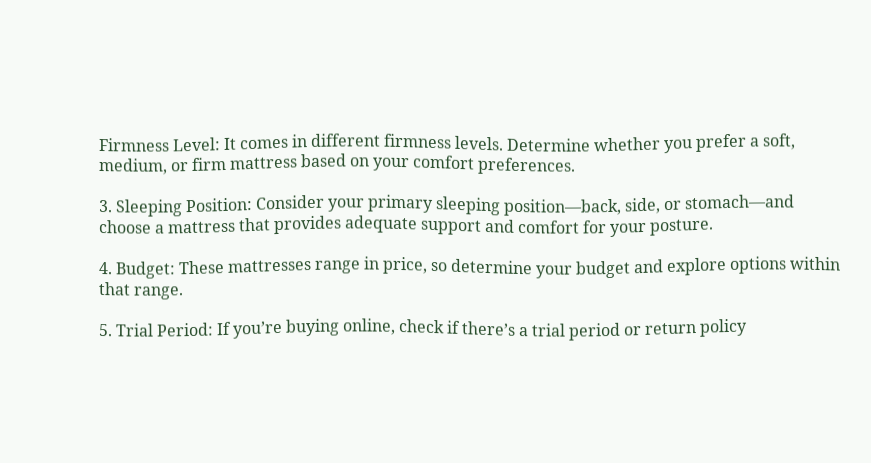Firmness Level: It comes in different firmness levels. Determine whether you prefer a soft, medium, or firm mattress based on your comfort preferences.

3. Sleeping Position: Consider your primary sleeping position—back, side, or stomach—and choose a mattress that provides adequate support and comfort for your posture.

4. Budget: These mattresses range in price, so determine your budget and explore options within that range.

5. Trial Period: If you’re buying online, check if there’s a trial period or return policy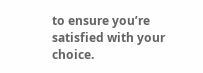to ensure you’re satisfied with your choice.